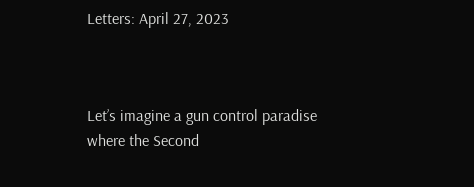Letters: April 27, 2023



Let’s imagine a gun control paradise where the Second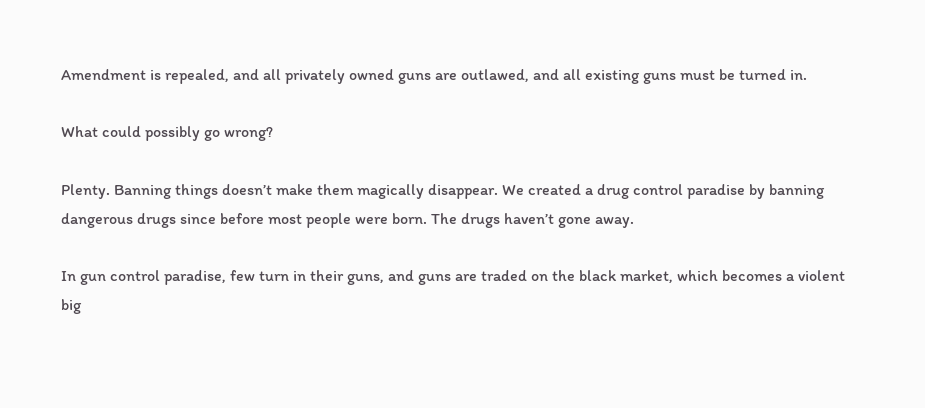Amendment is repealed, and all privately owned guns are outlawed, and all existing guns must be turned in.

What could possibly go wrong?

Plenty. Banning things doesn’t make them magically disappear. We created a drug control paradise by banning dangerous drugs since before most people were born. The drugs haven’t gone away.

In gun control paradise, few turn in their guns, and guns are traded on the black market, which becomes a violent big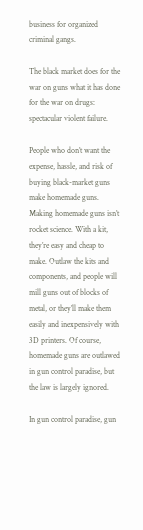business for organized criminal gangs.

The black market does for the war on guns what it has done for the war on drugs: spectacular violent failure.

People who don’t want the expense, hassle, and risk of buying black-market guns make homemade guns. Making homemade guns isn’t rocket science. With a kit, they’re easy and cheap to make. Outlaw the kits and components, and people will mill guns out of blocks of metal, or they’ll make them easily and inexpensively with 3D printers. Of course, homemade guns are outlawed in gun control paradise, but the law is largely ignored.

In gun control paradise, gun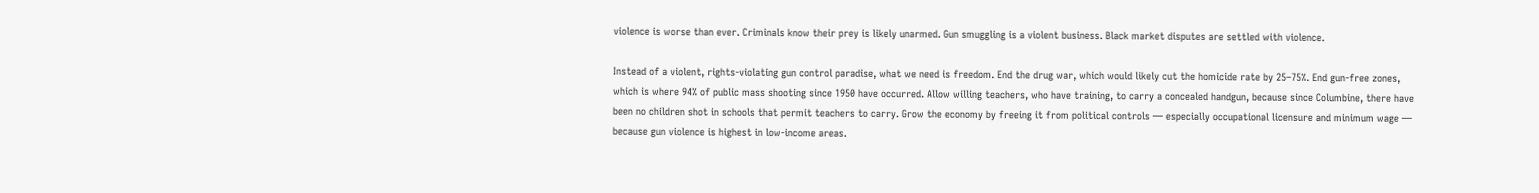violence is worse than ever. Criminals know their prey is likely unarmed. Gun smuggling is a violent business. Black market disputes are settled with violence.

Instead of a violent, rights-violating gun control paradise, what we need is freedom. End the drug war, which would likely cut the homicide rate by 25–75%. End gun-free zones, which is where 94% of public mass shooting since 1950 have occurred. Allow willing teachers, who have training, to carry a concealed handgun, because since Columbine, there have been no children shot in schools that permit teachers to carry. Grow the economy by freeing it from political controls — especially occupational licensure and minimum wage — because gun violence is highest in low-income areas.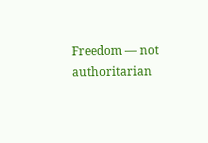Freedom — not authoritarian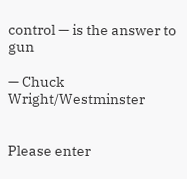control — is the answer to gun

— Chuck Wright/Westminster


Please enter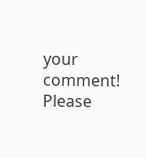your comment!
Please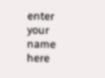enter your name here